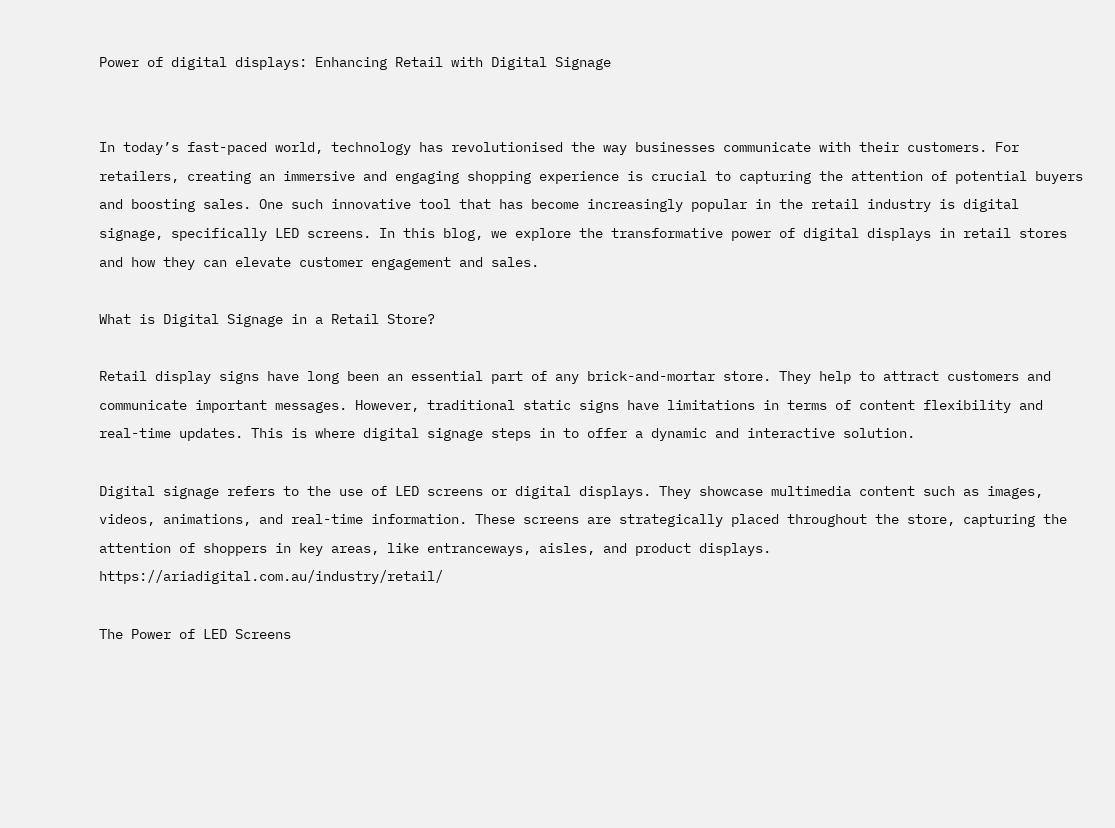Power of digital displays: Enhancing Retail with Digital Signage


In today’s fast-paced world, technology has revolutionised the way businesses communicate with their customers. For retailers, creating an immersive and engaging shopping experience is crucial to capturing the attention of potential buyers and boosting sales. One such innovative tool that has become increasingly popular in the retail industry is digital signage, specifically LED screens. In this blog, we explore the transformative power of digital displays in retail stores and how they can elevate customer engagement and sales.

What is Digital Signage in a Retail Store?

Retail display signs have long been an essential part of any brick-and-mortar store. They help to attract customers and communicate important messages. However, traditional static signs have limitations in terms of content flexibility and real-time updates. This is where digital signage steps in to offer a dynamic and interactive solution.

Digital signage refers to the use of LED screens or digital displays. They showcase multimedia content such as images, videos, animations, and real-time information. These screens are strategically placed throughout the store, capturing the attention of shoppers in key areas, like entranceways, aisles, and product displays. https://ariadigital.com.au/industry/retail/

The Power of LED Screens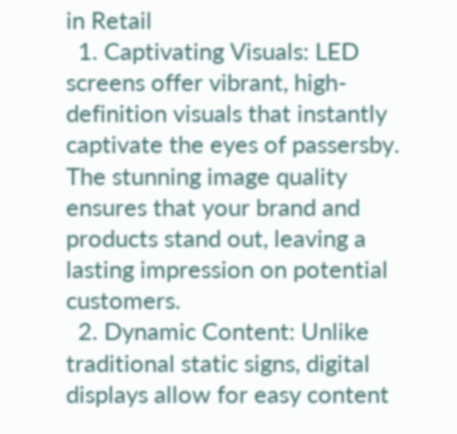in Retail
  1. Captivating Visuals: LED screens offer vibrant, high-definition visuals that instantly captivate the eyes of passersby. The stunning image quality ensures that your brand and products stand out, leaving a lasting impression on potential customers.
  2. Dynamic Content: Unlike traditional static signs, digital displays allow for easy content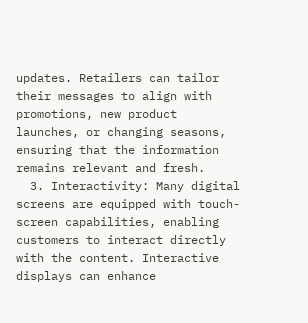updates. Retailers can tailor their messages to align with promotions, new product launches, or changing seasons, ensuring that the information remains relevant and fresh.
  3. Interactivity: Many digital screens are equipped with touch-screen capabilities, enabling customers to interact directly with the content. Interactive displays can enhance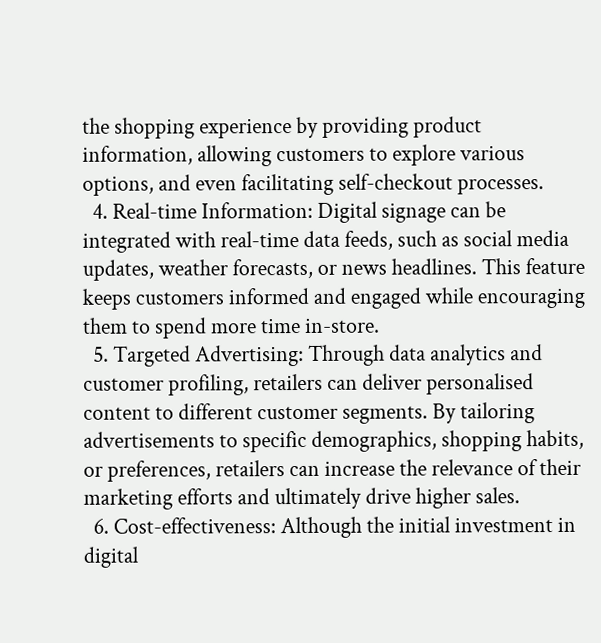the shopping experience by providing product information, allowing customers to explore various options, and even facilitating self-checkout processes.
  4. Real-time Information: Digital signage can be integrated with real-time data feeds, such as social media updates, weather forecasts, or news headlines. This feature keeps customers informed and engaged while encouraging them to spend more time in-store.
  5. Targeted Advertising: Through data analytics and customer profiling, retailers can deliver personalised content to different customer segments. By tailoring advertisements to specific demographics, shopping habits, or preferences, retailers can increase the relevance of their marketing efforts and ultimately drive higher sales.
  6. Cost-effectiveness: Although the initial investment in digital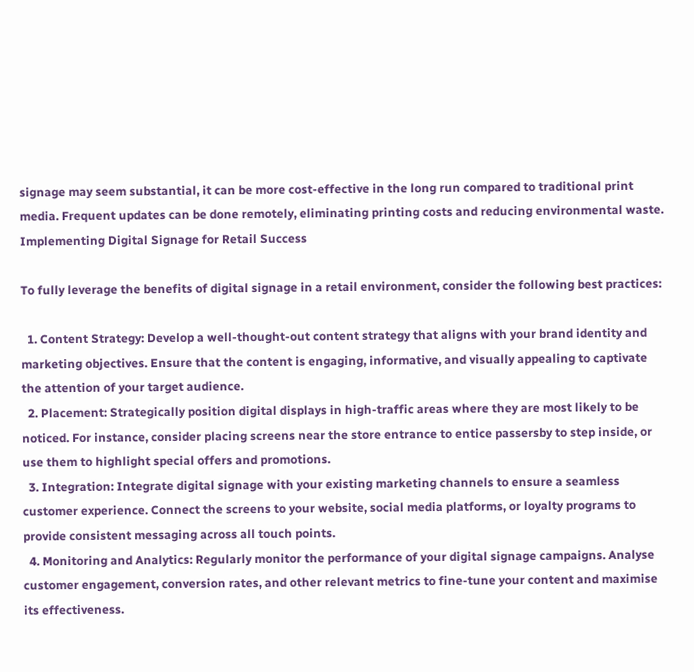signage may seem substantial, it can be more cost-effective in the long run compared to traditional print media. Frequent updates can be done remotely, eliminating printing costs and reducing environmental waste.
Implementing Digital Signage for Retail Success

To fully leverage the benefits of digital signage in a retail environment, consider the following best practices:

  1. Content Strategy: Develop a well-thought-out content strategy that aligns with your brand identity and marketing objectives. Ensure that the content is engaging, informative, and visually appealing to captivate the attention of your target audience.
  2. Placement: Strategically position digital displays in high-traffic areas where they are most likely to be noticed. For instance, consider placing screens near the store entrance to entice passersby to step inside, or use them to highlight special offers and promotions.
  3. Integration: Integrate digital signage with your existing marketing channels to ensure a seamless customer experience. Connect the screens to your website, social media platforms, or loyalty programs to provide consistent messaging across all touch points.
  4. Monitoring and Analytics: Regularly monitor the performance of your digital signage campaigns. Analyse customer engagement, conversion rates, and other relevant metrics to fine-tune your content and maximise its effectiveness.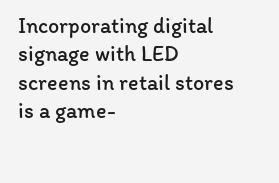Incorporating digital signage with LED screens in retail stores is a game-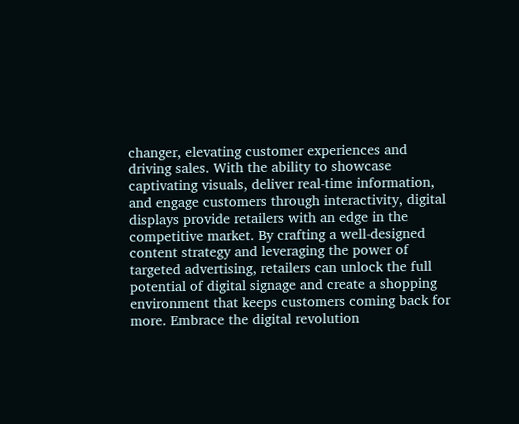changer, elevating customer experiences and driving sales. With the ability to showcase captivating visuals, deliver real-time information, and engage customers through interactivity, digital displays provide retailers with an edge in the competitive market. By crafting a well-designed content strategy and leveraging the power of targeted advertising, retailers can unlock the full potential of digital signage and create a shopping environment that keeps customers coming back for more. Embrace the digital revolution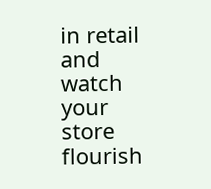in retail and watch your store flourish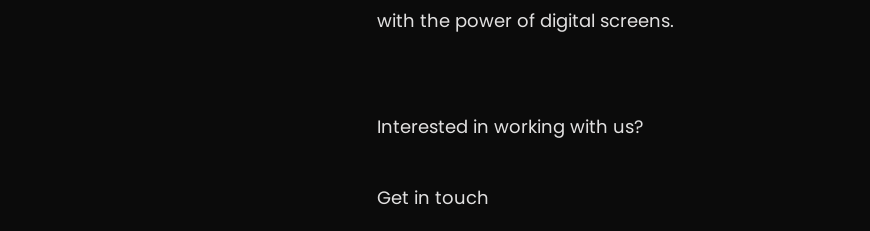with the power of digital screens.


Interested in working with us?

Get in touch